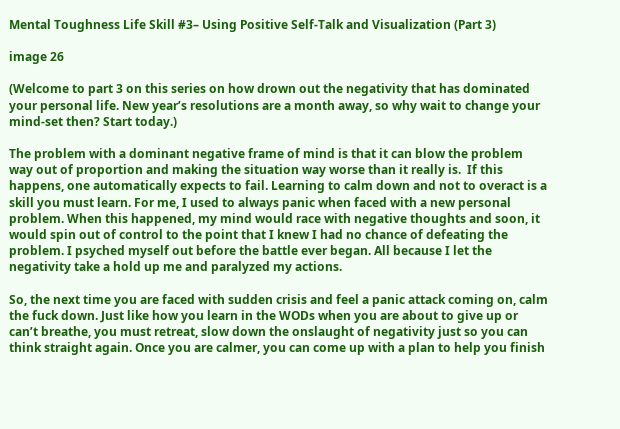Mental Toughness Life Skill #3– Using Positive Self-Talk and Visualization (Part 3)

image 26

(Welcome to part 3 on this series on how drown out the negativity that has dominated your personal life. New year’s resolutions are a month away, so why wait to change your mind-set then? Start today.)

The problem with a dominant negative frame of mind is that it can blow the problem way out of proportion and making the situation way worse than it really is.  If this happens, one automatically expects to fail. Learning to calm down and not to overact is a skill you must learn. For me, I used to always panic when faced with a new personal problem. When this happened, my mind would race with negative thoughts and soon, it would spin out of control to the point that I knew I had no chance of defeating the problem. I psyched myself out before the battle ever began. All because I let the negativity take a hold up me and paralyzed my actions.

So, the next time you are faced with sudden crisis and feel a panic attack coming on, calm the fuck down. Just like how you learn in the WODs when you are about to give up or can’t breathe, you must retreat, slow down the onslaught of negativity just so you can think straight again. Once you are calmer, you can come up with a plan to help you finish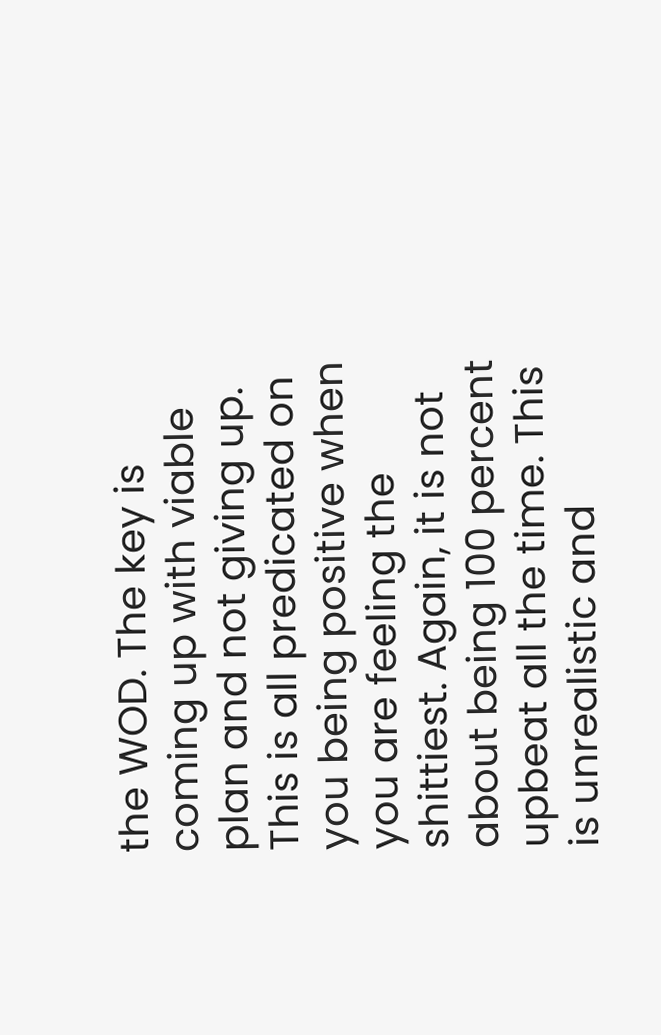the WOD. The key is coming up with viable plan and not giving up. This is all predicated on you being positive when you are feeling the shittiest. Again, it is not about being 100 percent upbeat all the time. This is unrealistic and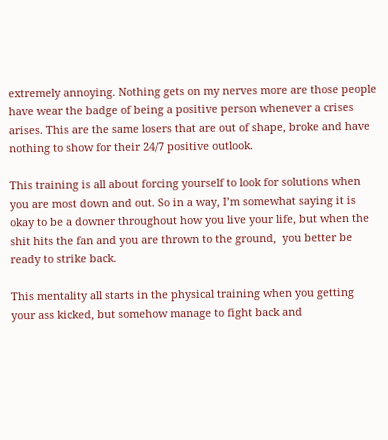extremely annoying. Nothing gets on my nerves more are those people have wear the badge of being a positive person whenever a crises arises. This are the same losers that are out of shape, broke and have nothing to show for their 24/7 positive outlook.

This training is all about forcing yourself to look for solutions when you are most down and out. So in a way, I’m somewhat saying it is okay to be a downer throughout how you live your life, but when the shit hits the fan and you are thrown to the ground,  you better be ready to strike back.

This mentality all starts in the physical training when you getting your ass kicked, but somehow manage to fight back and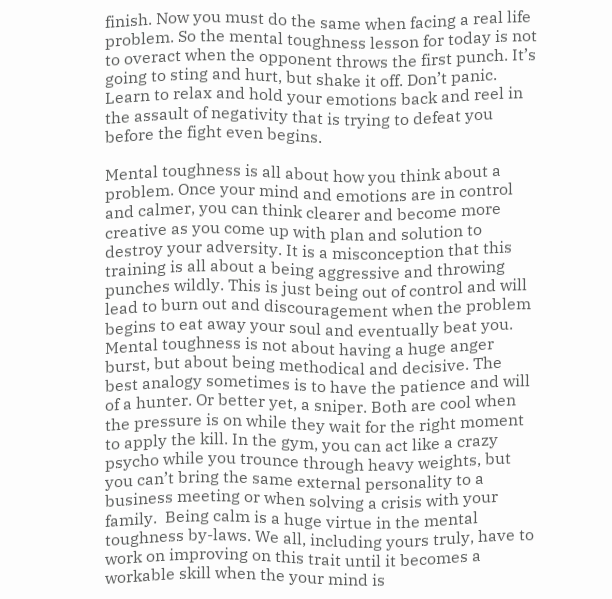finish. Now you must do the same when facing a real life problem. So the mental toughness lesson for today is not to overact when the opponent throws the first punch. It’s going to sting and hurt, but shake it off. Don’t panic. Learn to relax and hold your emotions back and reel in the assault of negativity that is trying to defeat you before the fight even begins.

Mental toughness is all about how you think about a problem. Once your mind and emotions are in control and calmer, you can think clearer and become more creative as you come up with plan and solution to destroy your adversity. It is a misconception that this training is all about a being aggressive and throwing punches wildly. This is just being out of control and will lead to burn out and discouragement when the problem begins to eat away your soul and eventually beat you. Mental toughness is not about having a huge anger burst, but about being methodical and decisive. The best analogy sometimes is to have the patience and will of a hunter. Or better yet, a sniper. Both are cool when the pressure is on while they wait for the right moment to apply the kill. In the gym, you can act like a crazy psycho while you trounce through heavy weights, but you can’t bring the same external personality to a business meeting or when solving a crisis with your family.  Being calm is a huge virtue in the mental toughness by-laws. We all, including yours truly, have to work on improving on this trait until it becomes a workable skill when the your mind is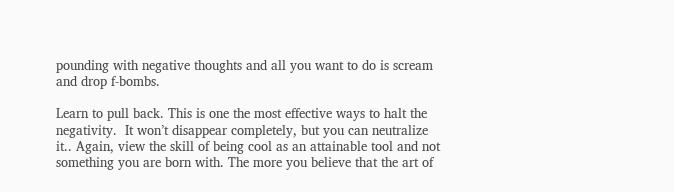pounding with negative thoughts and all you want to do is scream and drop f-bombs.

Learn to pull back. This is one the most effective ways to halt the negativity.  It won’t disappear completely, but you can neutralize it.. Again, view the skill of being cool as an attainable tool and not something you are born with. The more you believe that the art of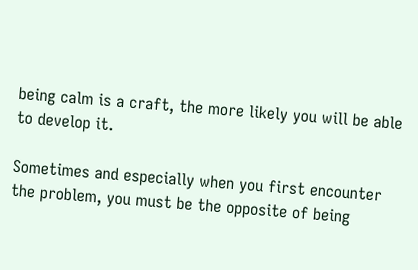being calm is a craft, the more likely you will be able to develop it.

Sometimes and especially when you first encounter the problem, you must be the opposite of being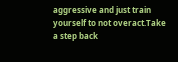aggressive and just train yourself to not overact.Take a step back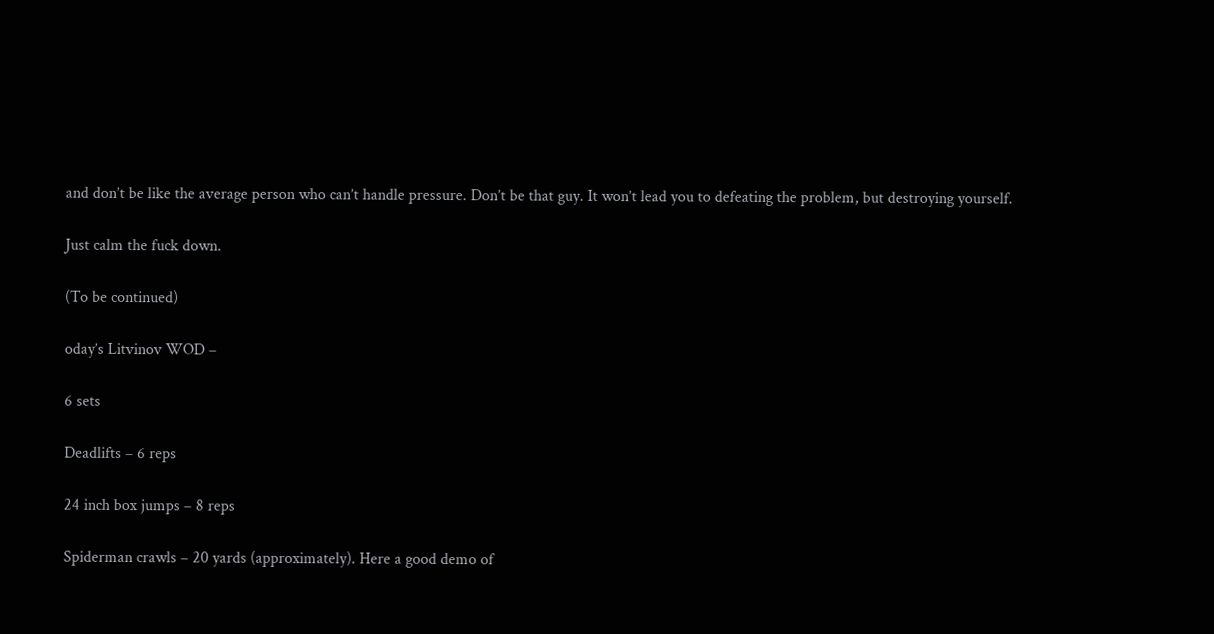and don’t be like the average person who can’t handle pressure. Don’t be that guy. It won’t lead you to defeating the problem, but destroying yourself.

Just calm the fuck down.

(To be continued)

oday’s Litvinov WOD –

6 sets

Deadlifts – 6 reps

24 inch box jumps – 8 reps

Spiderman crawls – 20 yards (approximately). Here a good demo of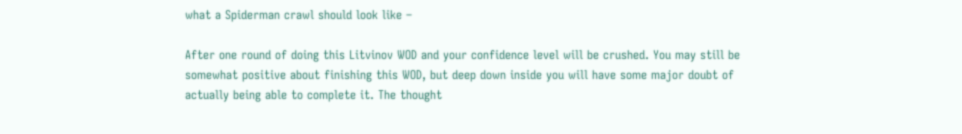what a Spiderman crawl should look like –

After one round of doing this Litvinov WOD and your confidence level will be crushed. You may still be somewhat positive about finishing this WOD, but deep down inside you will have some major doubt of actually being able to complete it. The thought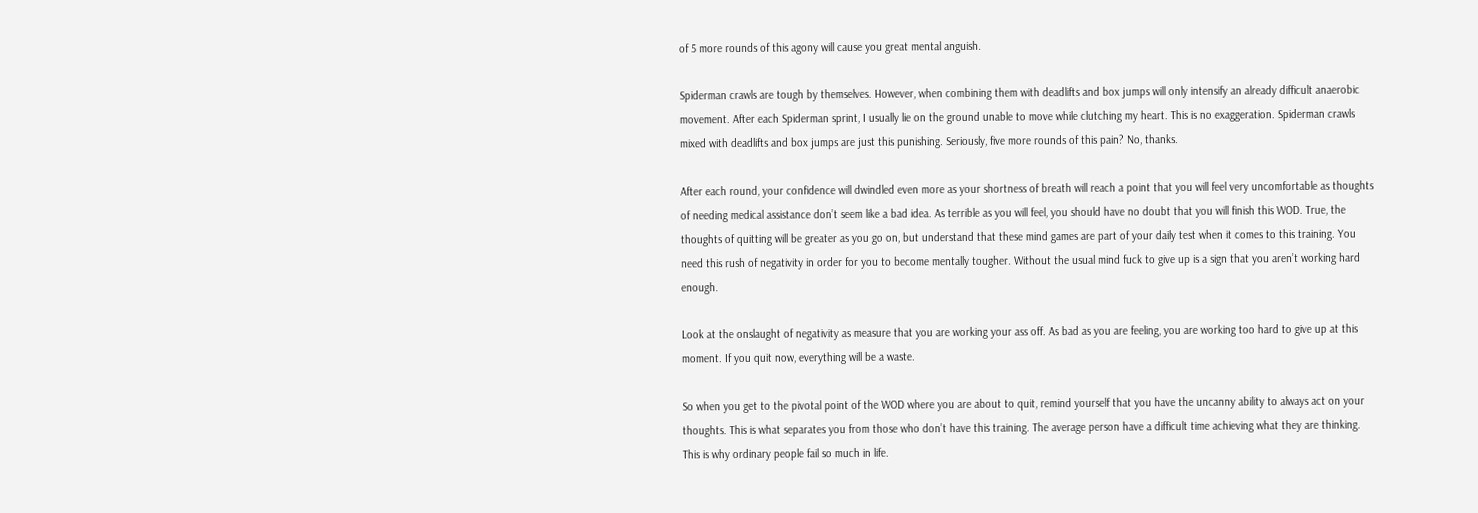of 5 more rounds of this agony will cause you great mental anguish.

Spiderman crawls are tough by themselves. However, when combining them with deadlifts and box jumps will only intensify an already difficult anaerobic movement. After each Spiderman sprint, I usually lie on the ground unable to move while clutching my heart. This is no exaggeration. Spiderman crawls mixed with deadlifts and box jumps are just this punishing. Seriously, five more rounds of this pain? No, thanks.

After each round, your confidence will dwindled even more as your shortness of breath will reach a point that you will feel very uncomfortable as thoughts of needing medical assistance don’t seem like a bad idea. As terrible as you will feel, you should have no doubt that you will finish this WOD. True, the thoughts of quitting will be greater as you go on, but understand that these mind games are part of your daily test when it comes to this training. You need this rush of negativity in order for you to become mentally tougher. Without the usual mind fuck to give up is a sign that you aren’t working hard enough.

Look at the onslaught of negativity as measure that you are working your ass off. As bad as you are feeling, you are working too hard to give up at this moment. If you quit now, everything will be a waste.

So when you get to the pivotal point of the WOD where you are about to quit, remind yourself that you have the uncanny ability to always act on your thoughts. This is what separates you from those who don’t have this training. The average person have a difficult time achieving what they are thinking. This is why ordinary people fail so much in life.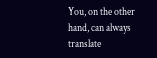You, on the other hand, can always translate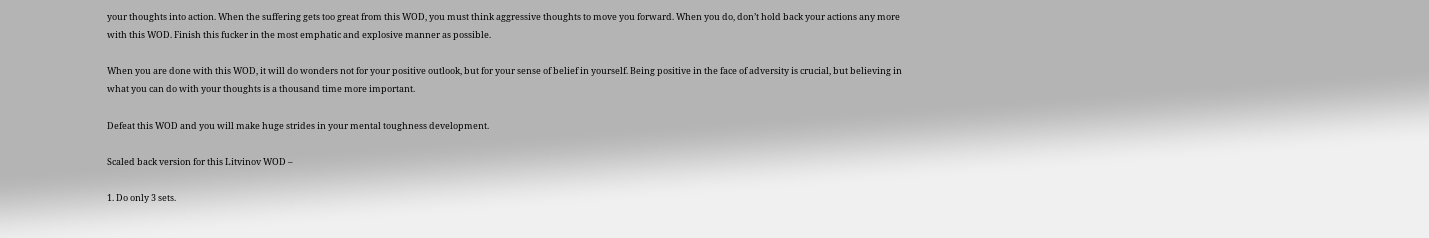your thoughts into action. When the suffering gets too great from this WOD, you must think aggressive thoughts to move you forward. When you do, don’t hold back your actions any more with this WOD. Finish this fucker in the most emphatic and explosive manner as possible.

When you are done with this WOD, it will do wonders not for your positive outlook, but for your sense of belief in yourself. Being positive in the face of adversity is crucial, but believing in what you can do with your thoughts is a thousand time more important.

Defeat this WOD and you will make huge strides in your mental toughness development.

Scaled back version for this Litvinov WOD –

1. Do only 3 sets.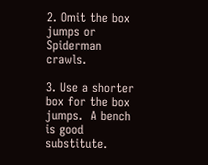2. Omit the box jumps or Spiderman crawls.

3. Use a shorter box for the box jumps.  A bench is good substitute.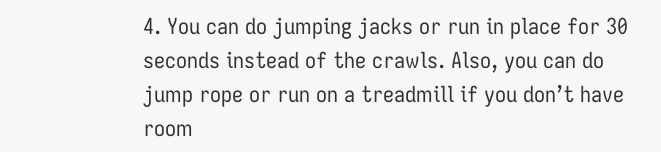4. You can do jumping jacks or run in place for 30 seconds instead of the crawls. Also, you can do jump rope or run on a treadmill if you don’t have room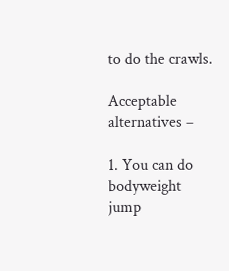to do the crawls.

Acceptable alternatives –

1. You can do bodyweight jump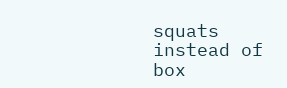squats instead of box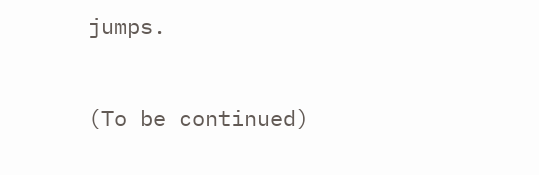jumps.


(To be continued)